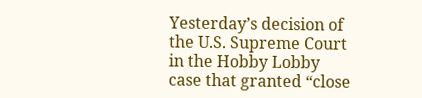Yesterday’s decision of the U.S. Supreme Court in the Hobby Lobby case that granted “close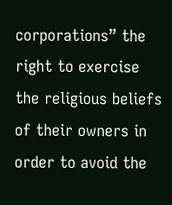corporations” the right to exercise the religious beliefs of their owners in order to avoid the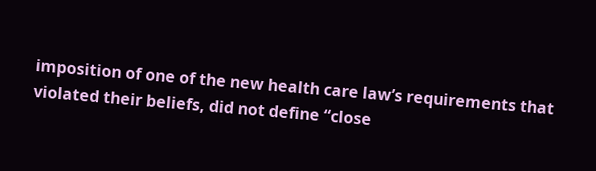imposition of one of the new health care law’s requirements that violated their beliefs, did not define “close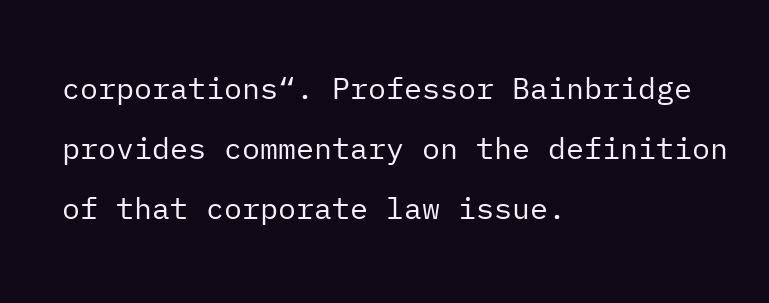corporations“. Professor Bainbridge provides commentary on the definition of that corporate law issue.